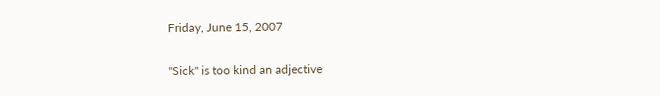Friday, June 15, 2007

"Sick" is too kind an adjective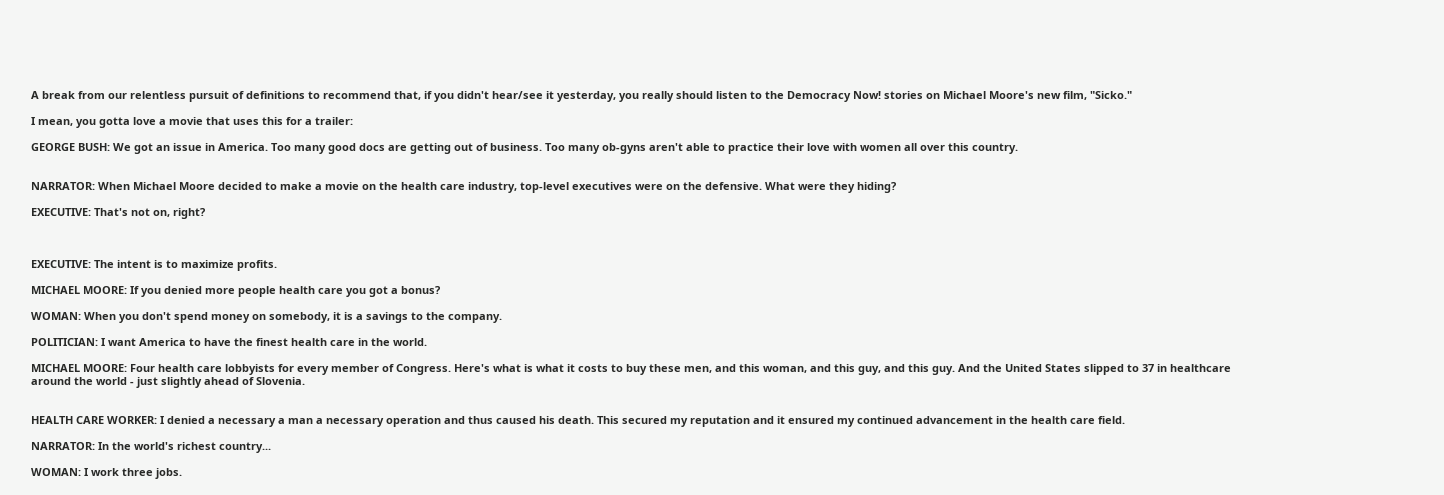A break from our relentless pursuit of definitions to recommend that, if you didn't hear/see it yesterday, you really should listen to the Democracy Now! stories on Michael Moore's new film, "Sicko."

I mean, you gotta love a movie that uses this for a trailer:

GEORGE BUSH: We got an issue in America. Too many good docs are getting out of business. Too many ob-gyns aren't able to practice their love with women all over this country.


NARRATOR: When Michael Moore decided to make a movie on the health care industry, top-level executives were on the defensive. What were they hiding?

EXECUTIVE: That's not on, right?



EXECUTIVE: The intent is to maximize profits.

MICHAEL MOORE: If you denied more people health care you got a bonus?

WOMAN: When you don't spend money on somebody, it is a savings to the company.

POLITICIAN: I want America to have the finest health care in the world.

MICHAEL MOORE: Four health care lobbyists for every member of Congress. Here's what is what it costs to buy these men, and this woman, and this guy, and this guy. And the United States slipped to 37 in healthcare around the world - just slightly ahead of Slovenia.


HEALTH CARE WORKER: I denied a necessary a man a necessary operation and thus caused his death. This secured my reputation and it ensured my continued advancement in the health care field.

NARRATOR: In the world's richest country...

WOMAN: I work three jobs.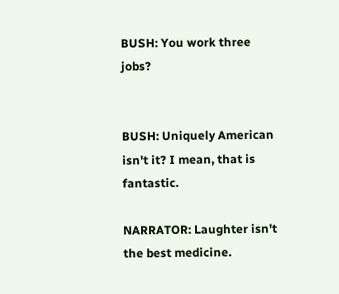BUSH: You work three jobs?


BUSH: Uniquely American isn't it? I mean, that is fantastic.

NARRATOR: Laughter isn't the best medicine.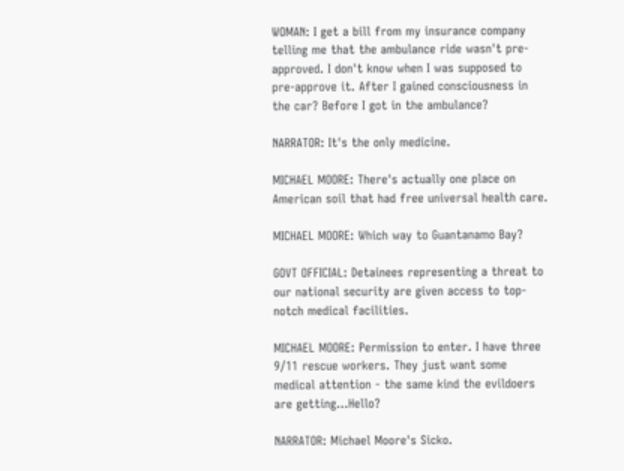WOMAN: I get a bill from my insurance company telling me that the ambulance ride wasn't pre-approved. I don't know when I was supposed to pre-approve it. After I gained consciousness in the car? Before I got in the ambulance?

NARRATOR: It's the only medicine.

MICHAEL MOORE: There's actually one place on American soil that had free universal health care.

MICHAEL MOORE: Which way to Guantanamo Bay?

GOVT OFFICIAL: Detainees representing a threat to our national security are given access to top-notch medical facilities.

MICHAEL MOORE: Permission to enter. I have three 9/11 rescue workers. They just want some medical attention - the same kind the evildoers are getting...Hello?

NARRATOR: Michael Moore's Sicko.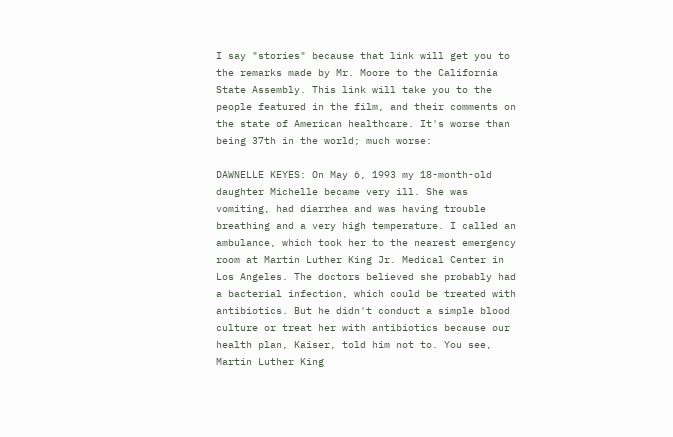I say "stories" because that link will get you to the remarks made by Mr. Moore to the California State Assembly. This link will take you to the people featured in the film, and their comments on the state of American healthcare. It's worse than being 37th in the world; much worse:

DAWNELLE KEYES: On May 6, 1993 my 18-month-old daughter Michelle became very ill. She was vomiting, had diarrhea and was having trouble breathing and a very high temperature. I called an ambulance, which took her to the nearest emergency room at Martin Luther King Jr. Medical Center in Los Angeles. The doctors believed she probably had a bacterial infection, which could be treated with antibiotics. But he didn't conduct a simple blood culture or treat her with antibiotics because our health plan, Kaiser, told him not to. You see, Martin Luther King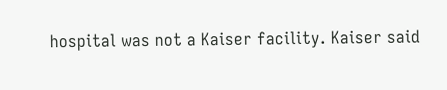hospital was not a Kaiser facility. Kaiser said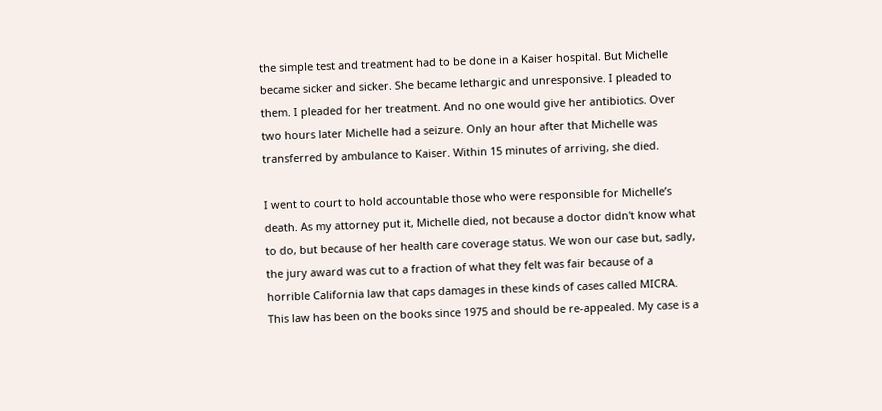the simple test and treatment had to be done in a Kaiser hospital. But Michelle became sicker and sicker. She became lethargic and unresponsive. I pleaded to them. I pleaded for her treatment. And no one would give her antibiotics. Over two hours later Michelle had a seizure. Only an hour after that Michelle was transferred by ambulance to Kaiser. Within 15 minutes of arriving, she died.

I went to court to hold accountable those who were responsible for Michelle’s death. As my attorney put it, Michelle died, not because a doctor didn't know what to do, but because of her health care coverage status. We won our case but, sadly, the jury award was cut to a fraction of what they felt was fair because of a horrible California law that caps damages in these kinds of cases called MICRA. This law has been on the books since 1975 and should be re-appealed. My case is a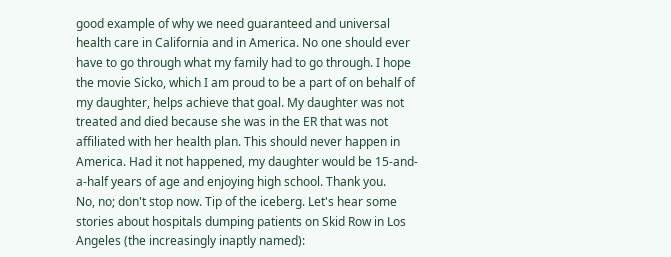good example of why we need guaranteed and universal health care in California and in America. No one should ever have to go through what my family had to go through. I hope the movie Sicko, which I am proud to be a part of on behalf of my daughter, helps achieve that goal. My daughter was not treated and died because she was in the ER that was not affiliated with her health plan. This should never happen in America. Had it not happened, my daughter would be 15-and-a-half years of age and enjoying high school. Thank you.
No, no; don't stop now. Tip of the iceberg. Let's hear some stories about hospitals dumping patients on Skid Row in Los Angeles (the increasingly inaptly named):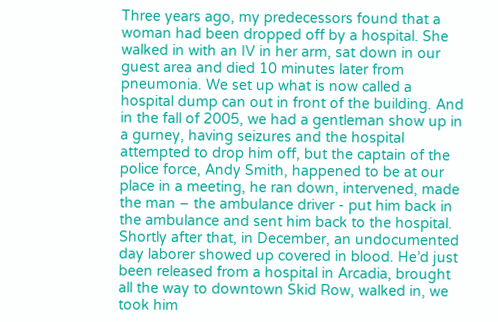Three years ago, my predecessors found that a woman had been dropped off by a hospital. She walked in with an IV in her arm, sat down in our guest area and died 10 minutes later from pneumonia. We set up what is now called a hospital dump can out in front of the building. And in the fall of 2005, we had a gentleman show up in a gurney, having seizures and the hospital attempted to drop him off, but the captain of the police force, Andy Smith, happened to be at our place in a meeting, he ran down, intervened, made the man – the ambulance driver - put him back in the ambulance and sent him back to the hospital. Shortly after that, in December, an undocumented day laborer showed up covered in blood. He’d just been released from a hospital in Arcadia, brought all the way to downtown Skid Row, walked in, we took him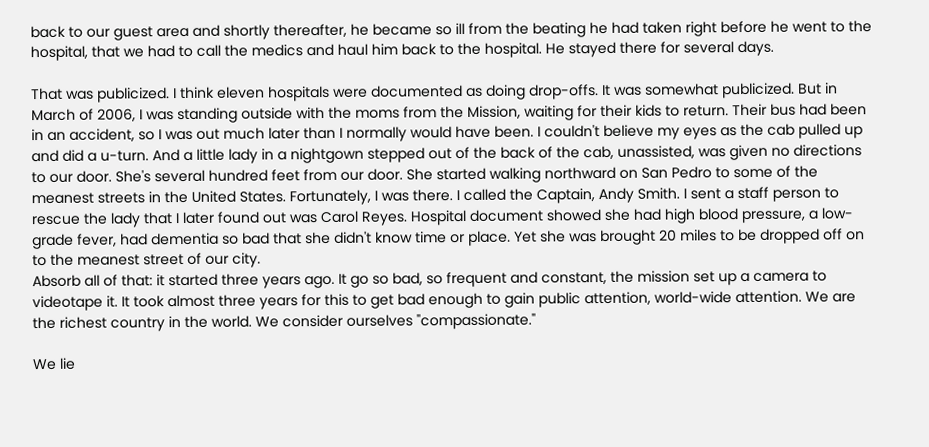back to our guest area and shortly thereafter, he became so ill from the beating he had taken right before he went to the hospital, that we had to call the medics and haul him back to the hospital. He stayed there for several days.

That was publicized. I think eleven hospitals were documented as doing drop-offs. It was somewhat publicized. But in March of 2006, I was standing outside with the moms from the Mission, waiting for their kids to return. Their bus had been in an accident, so I was out much later than I normally would have been. I couldn't believe my eyes as the cab pulled up and did a u-turn. And a little lady in a nightgown stepped out of the back of the cab, unassisted, was given no directions to our door. She's several hundred feet from our door. She started walking northward on San Pedro to some of the meanest streets in the United States. Fortunately, I was there. I called the Captain, Andy Smith. I sent a staff person to rescue the lady that I later found out was Carol Reyes. Hospital document showed she had high blood pressure, a low-grade fever, had dementia so bad that she didn't know time or place. Yet she was brought 20 miles to be dropped off on to the meanest street of our city.
Absorb all of that: it started three years ago. It go so bad, so frequent and constant, the mission set up a camera to videotape it. It took almost three years for this to get bad enough to gain public attention, world-wide attention. We are the richest country in the world. We consider ourselves "compassionate."

We lie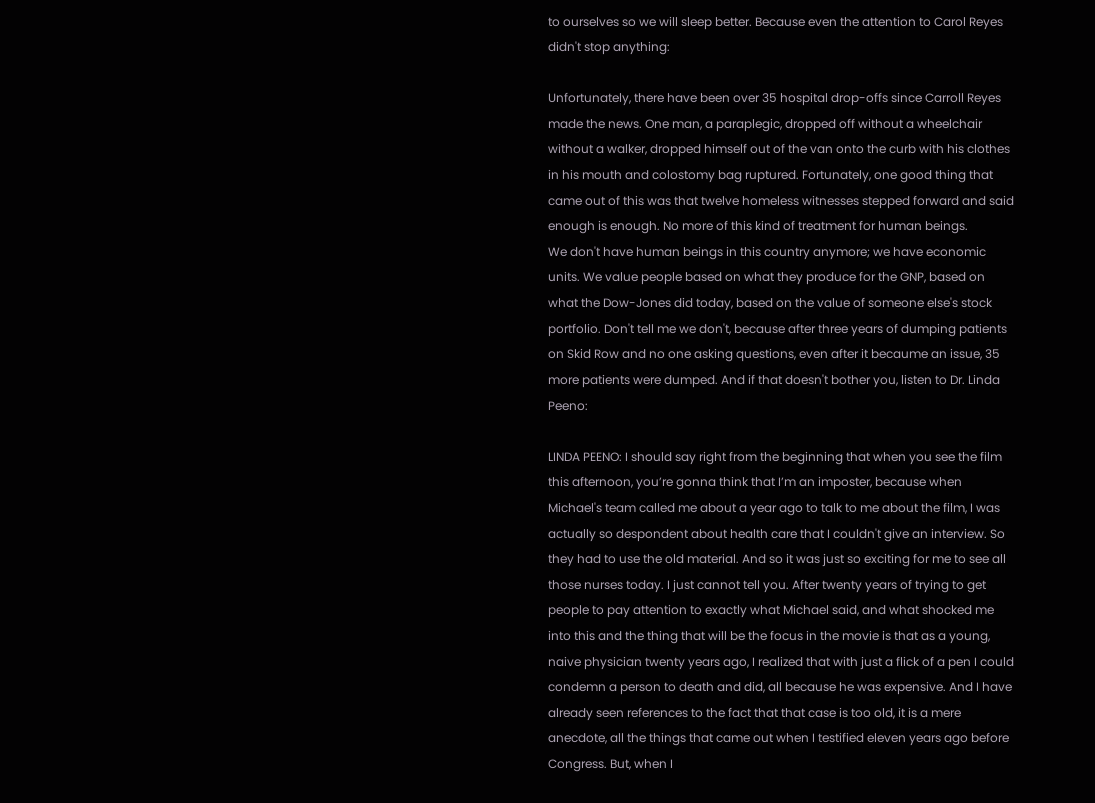to ourselves so we will sleep better. Because even the attention to Carol Reyes didn't stop anything:

Unfortunately, there have been over 35 hospital drop-offs since Carroll Reyes made the news. One man, a paraplegic, dropped off without a wheelchair without a walker, dropped himself out of the van onto the curb with his clothes in his mouth and colostomy bag ruptured. Fortunately, one good thing that came out of this was that twelve homeless witnesses stepped forward and said enough is enough. No more of this kind of treatment for human beings.
We don't have human beings in this country anymore; we have economic units. We value people based on what they produce for the GNP, based on what the Dow-Jones did today, based on the value of someone else's stock portfolio. Don't tell me we don't, because after three years of dumping patients on Skid Row and no one asking questions, even after it becaume an issue, 35 more patients were dumped. And if that doesn't bother you, listen to Dr. Linda Peeno:

LINDA PEENO: I should say right from the beginning that when you see the film this afternoon, you’re gonna think that I’m an imposter, because when Michael's team called me about a year ago to talk to me about the film, I was actually so despondent about health care that I couldn't give an interview. So they had to use the old material. And so it was just so exciting for me to see all those nurses today. I just cannot tell you. After twenty years of trying to get people to pay attention to exactly what Michael said, and what shocked me into this and the thing that will be the focus in the movie is that as a young, naive physician twenty years ago, I realized that with just a flick of a pen I could condemn a person to death and did, all because he was expensive. And I have already seen references to the fact that that case is too old, it is a mere anecdote, all the things that came out when I testified eleven years ago before Congress. But, when I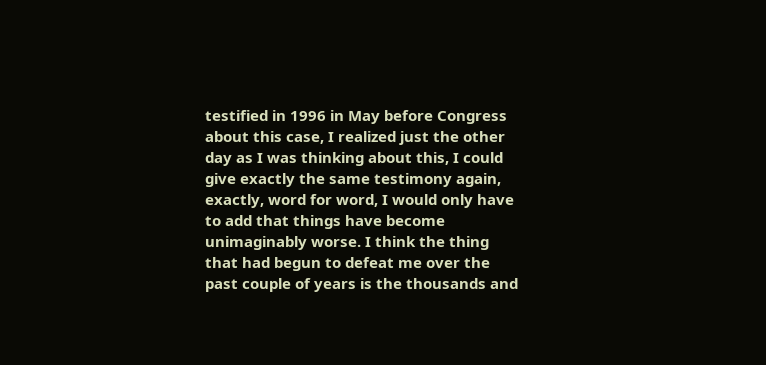testified in 1996 in May before Congress about this case, I realized just the other day as I was thinking about this, I could give exactly the same testimony again, exactly, word for word, I would only have to add that things have become unimaginably worse. I think the thing that had begun to defeat me over the past couple of years is the thousands and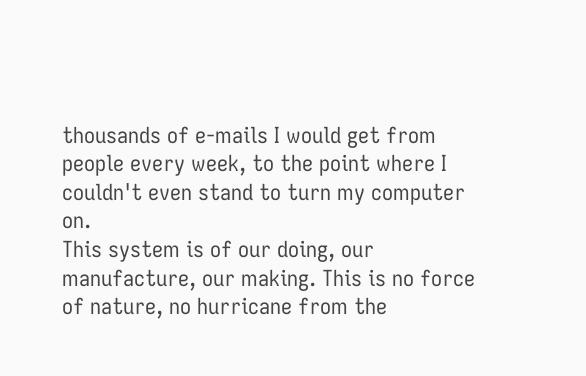thousands of e-mails I would get from people every week, to the point where I couldn't even stand to turn my computer on.
This system is of our doing, our manufacture, our making. This is no force of nature, no hurricane from the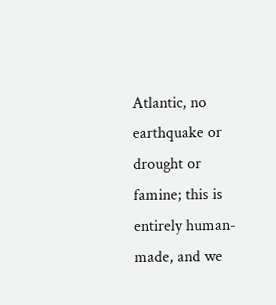Atlantic, no earthquake or drought or famine; this is entirely human-made, and we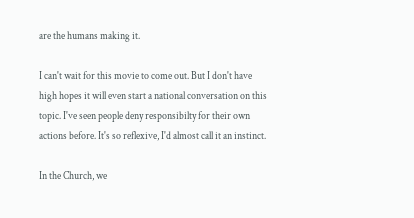are the humans making it.

I can't wait for this movie to come out. But I don't have high hopes it will even start a national conversation on this topic. I've seen people deny responsibilty for their own actions before. It's so reflexive, I'd almost call it an instinct.

In the Church, we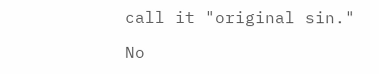call it "original sin."

No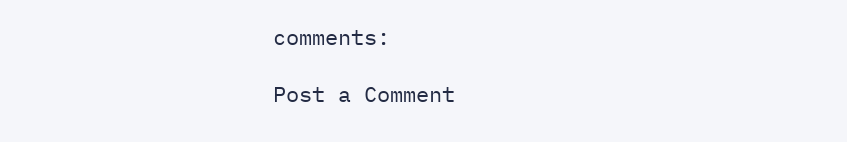comments:

Post a Comment